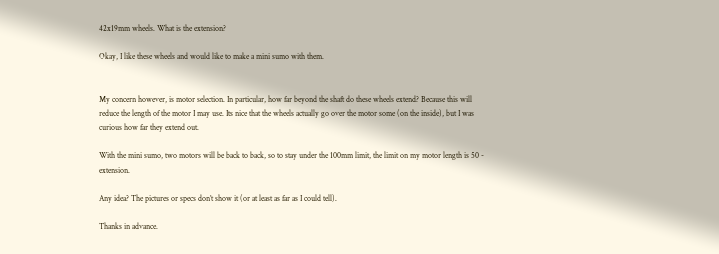42x19mm wheels. What is the extension?

Okay, I like these wheels and would like to make a mini sumo with them.


My concern however, is motor selection. In particular, how far beyond the shaft do these wheels extend? Because this will reduce the length of the motor I may use. Its nice that the wheels actually go over the motor some (on the inside), but I was curious how far they extend out.

With the mini sumo, two motors will be back to back, so to stay under the 100mm limit, the limit on my motor length is 50 - extension.

Any idea? The pictures or specs don’t show it (or at least as far as I could tell).

Thanks in advance.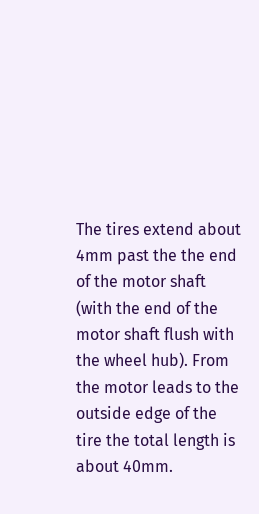The tires extend about 4mm past the the end of the motor shaft (with the end of the motor shaft flush with the wheel hub). From the motor leads to the outside edge of the tire the total length is about 40mm.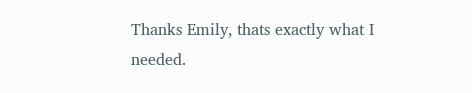Thanks Emily, thats exactly what I needed.